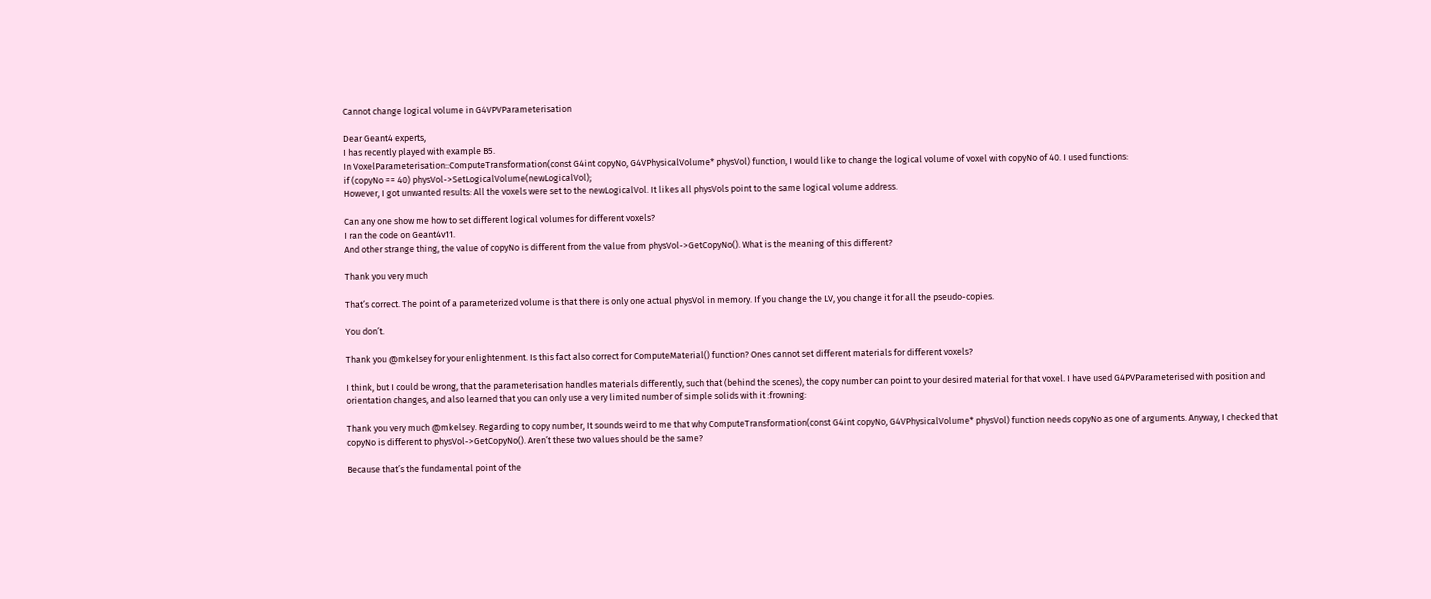Cannot change logical volume in G4VPVParameterisation

Dear Geant4 experts,
I has recently played with example B5.
In VoxelParameterisation::ComputeTransformation(const G4int copyNo, G4VPhysicalVolume* physVol) function, I would like to change the logical volume of voxel with copyNo of 40. I used functions:
if (copyNo == 40) physVol->SetLogicalVolume(newLogicalVol);
However, I got unwanted results: All the voxels were set to the newLogicalVol. It likes all physVols point to the same logical volume address.

Can any one show me how to set different logical volumes for different voxels?
I ran the code on Geant4v11.
And other strange thing, the value of copyNo is different from the value from physVol->GetCopyNo(). What is the meaning of this different?

Thank you very much

That’s correct. The point of a parameterized volume is that there is only one actual physVol in memory. If you change the LV, you change it for all the pseudo-copies.

You don’t.

Thank you @mkelsey for your enlightenment. Is this fact also correct for ComputeMaterial() function? Ones cannot set different materials for different voxels?

I think, but I could be wrong, that the parameterisation handles materials differently, such that (behind the scenes), the copy number can point to your desired material for that voxel. I have used G4PVParameterised with position and orientation changes, and also learned that you can only use a very limited number of simple solids with it :frowning:

Thank you very much @mkelsey. Regarding to copy number, It sounds weird to me that why ComputeTransformation(const G4int copyNo, G4VPhysicalVolume* physVol) function needs copyNo as one of arguments. Anyway, I checked that copyNo is different to physVol->GetCopyNo(). Aren’t these two values should be the same?

Because that’s the fundamental point of the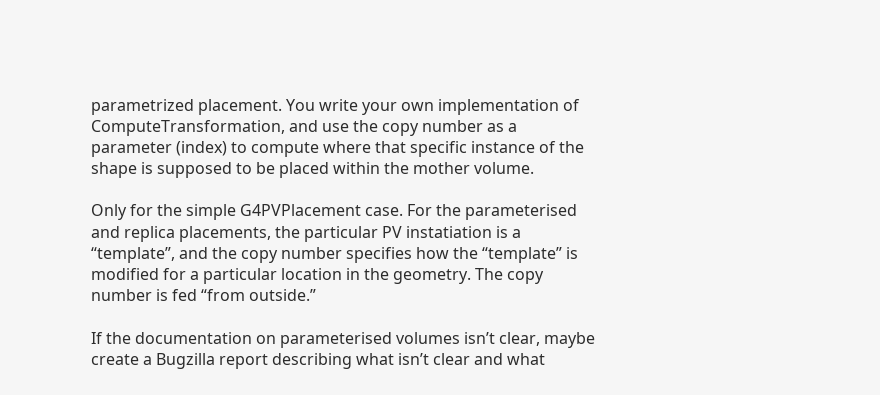parametrized placement. You write your own implementation of ComputeTransformation, and use the copy number as a parameter (index) to compute where that specific instance of the shape is supposed to be placed within the mother volume.

Only for the simple G4PVPlacement case. For the parameterised and replica placements, the particular PV instatiation is a “template”, and the copy number specifies how the “template” is modified for a particular location in the geometry. The copy number is fed “from outside.”

If the documentation on parameterised volumes isn’t clear, maybe create a Bugzilla report describing what isn’t clear and what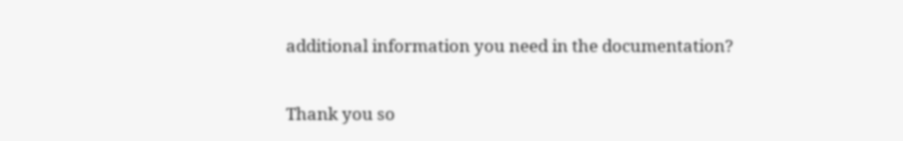additional information you need in the documentation?

Thank you so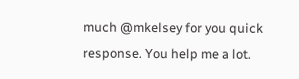much @mkelsey for you quick response. You help me a lot.